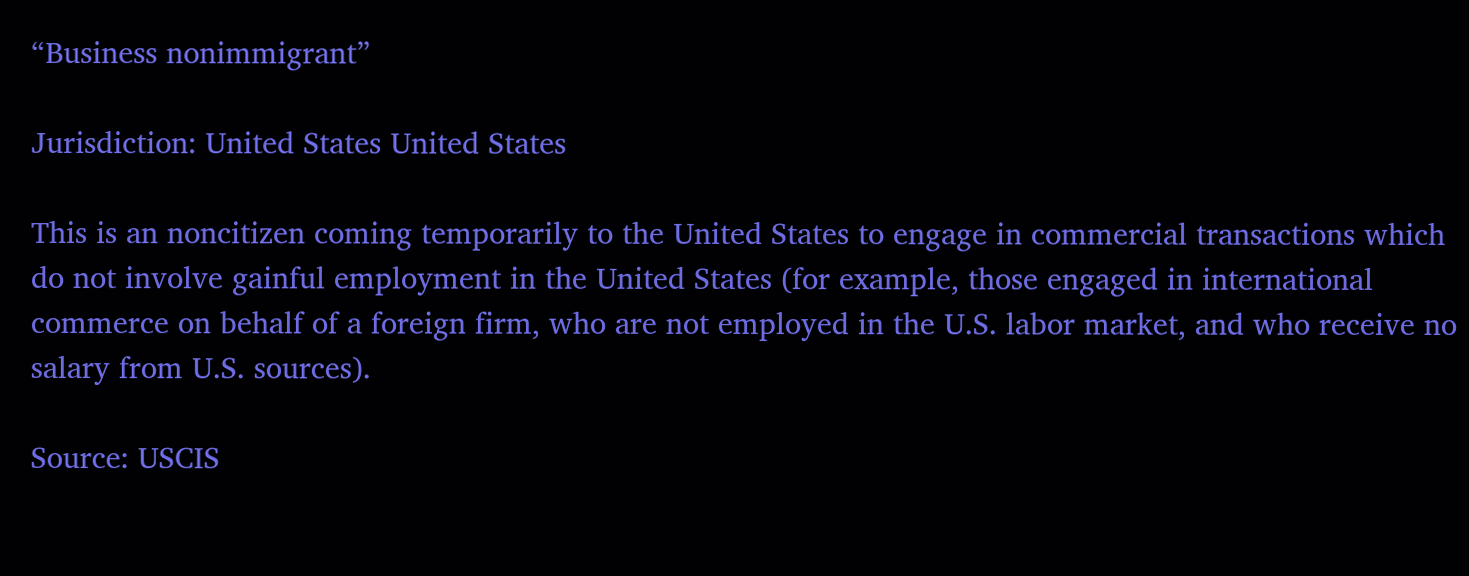“Business nonimmigrant”

Jurisdiction: United States United States

This is an noncitizen coming temporarily to the United States to engage in commercial transactions which do not involve gainful employment in the United States (for example, those engaged in international commerce on behalf of a foreign firm, who are not employed in the U.S. labor market, and who receive no salary from U.S. sources).

Source: USCIS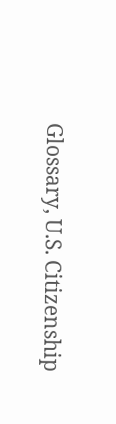Glossary, U.S. Citizenship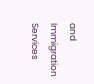and Immigration Services